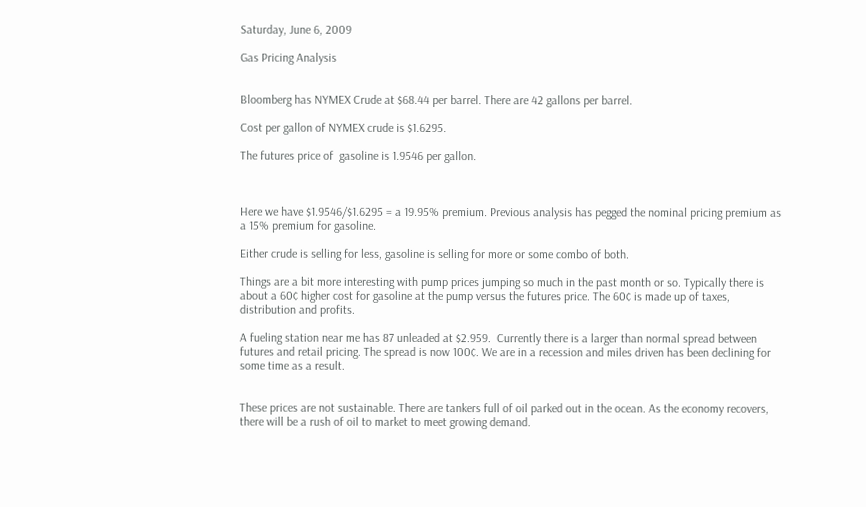Saturday, June 6, 2009

Gas Pricing Analysis


Bloomberg has NYMEX Crude at $68.44 per barrel. There are 42 gallons per barrel.

Cost per gallon of NYMEX crude is $1.6295.

The futures price of  gasoline is 1.9546 per gallon.



Here we have $1.9546/$1.6295 = a 19.95% premium. Previous analysis has pegged the nominal pricing premium as a 15% premium for gasoline.

Either crude is selling for less, gasoline is selling for more or some combo of both.

Things are a bit more interesting with pump prices jumping so much in the past month or so. Typically there is about a 60¢ higher cost for gasoline at the pump versus the futures price. The 60¢ is made up of taxes, distribution and profits.

A fueling station near me has 87 unleaded at $2.959.  Currently there is a larger than normal spread between futures and retail pricing. The spread is now 100¢. We are in a recession and miles driven has been declining for some time as a result.


These prices are not sustainable. There are tankers full of oil parked out in the ocean. As the economy recovers, there will be a rush of oil to market to meet growing demand.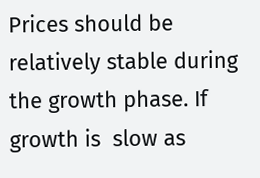Prices should be relatively stable during the growth phase. If growth is  slow as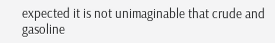expected it is not unimaginable that crude and gasoline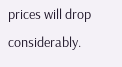prices will drop considerably.